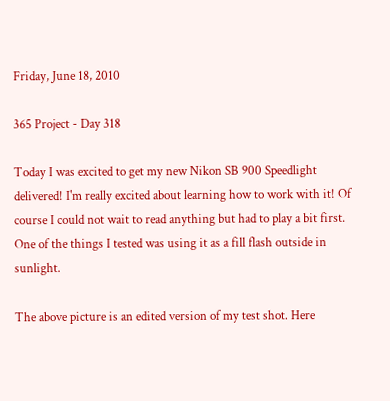Friday, June 18, 2010

365 Project - Day 318

Today I was excited to get my new Nikon SB 900 Speedlight delivered! I'm really excited about learning how to work with it! Of course I could not wait to read anything but had to play a bit first. One of the things I tested was using it as a fill flash outside in sunlight.

The above picture is an edited version of my test shot. Here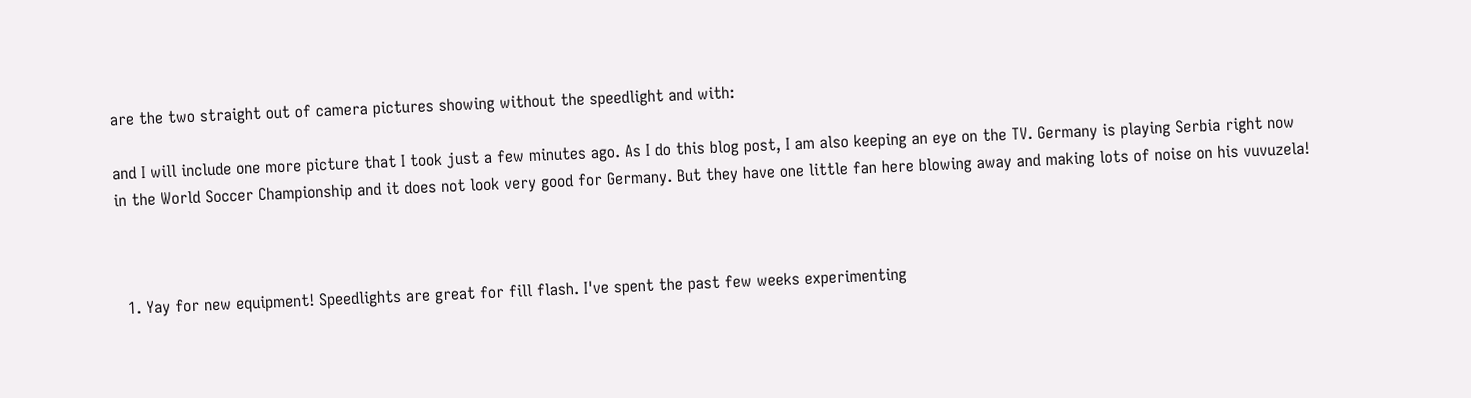are the two straight out of camera pictures showing without the speedlight and with:

and I will include one more picture that I took just a few minutes ago. As I do this blog post, I am also keeping an eye on the TV. Germany is playing Serbia right now in the World Soccer Championship and it does not look very good for Germany. But they have one little fan here blowing away and making lots of noise on his vuvuzela!



  1. Yay for new equipment! Speedlights are great for fill flash. I've spent the past few weeks experimenting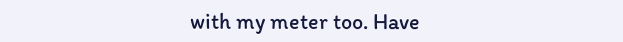with my meter too. Have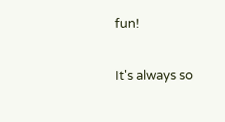fun!


It's always so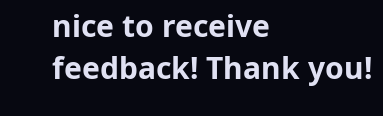nice to receive feedback! Thank you!